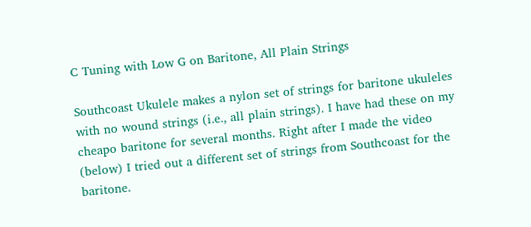C Tuning with Low G on Baritone, All Plain Strings

Southcoast Ukulele makes a nylon set of strings for baritone ukuleles with no wound strings (i.e., all plain strings). I have had these on my cheapo baritone for several months. Right after I made the video (below) I tried out a different set of strings from Southcoast for the baritone.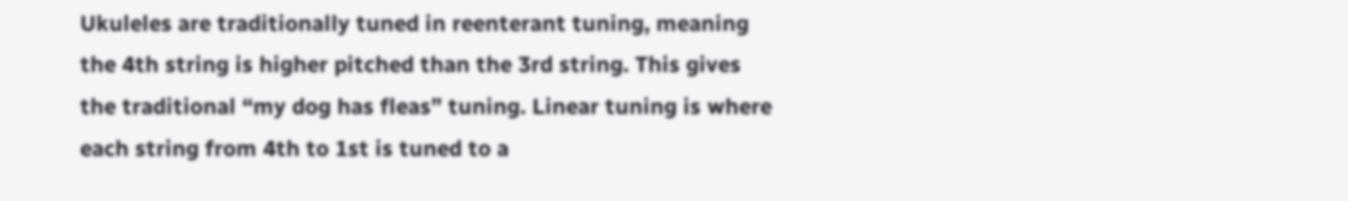Ukuleles are traditionally tuned in reenterant tuning, meaning the 4th string is higher pitched than the 3rd string. This gives the traditional “my dog has fleas” tuning. Linear tuning is where each string from 4th to 1st is tuned to a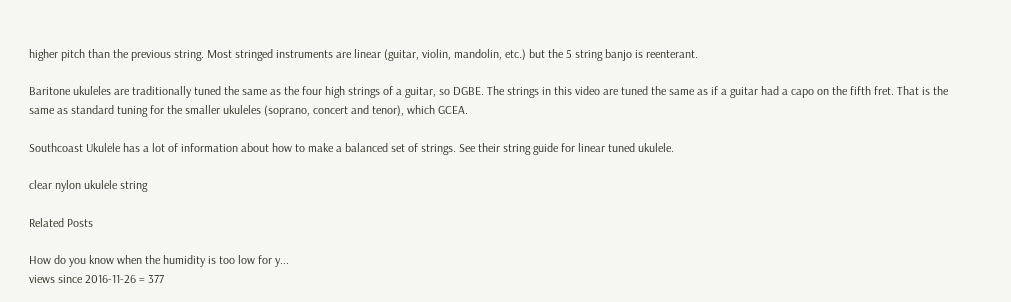higher pitch than the previous string. Most stringed instruments are linear (guitar, violin, mandolin, etc.) but the 5 string banjo is reenterant.

Baritone ukuleles are traditionally tuned the same as the four high strings of a guitar, so DGBE. The strings in this video are tuned the same as if a guitar had a capo on the fifth fret. That is the same as standard tuning for the smaller ukuleles (soprano, concert and tenor), which GCEA.

Southcoast Ukulele has a lot of information about how to make a balanced set of strings. See their string guide for linear tuned ukulele.

clear nylon ukulele string

Related Posts

How do you know when the humidity is too low for y...
views since 2016-11-26 = 377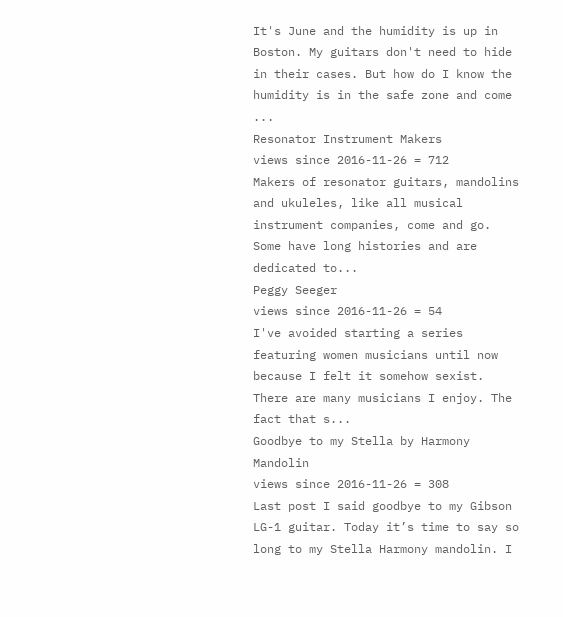It's June and the humidity is up in Boston. My guitars don't need to hide in their cases. But how do I know the humidity is in the safe zone and come ...
Resonator Instrument Makers
views since 2016-11-26 = 712
Makers of resonator guitars, mandolins and ukuleles, like all musical instrument companies, come and go. Some have long histories and are dedicated to...
Peggy Seeger
views since 2016-11-26 = 54
I've avoided starting a series featuring women musicians until now because I felt it somehow sexist. There are many musicians I enjoy. The fact that s...
Goodbye to my Stella by Harmony Mandolin
views since 2016-11-26 = 308
Last post I said goodbye to my Gibson LG-1 guitar. Today it’s time to say so long to my Stella Harmony mandolin. I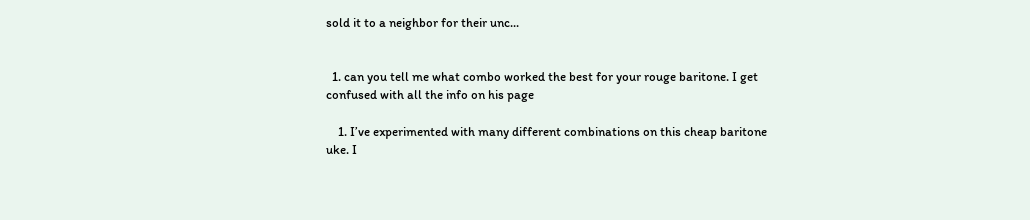sold it to a neighbor for their unc...


  1. can you tell me what combo worked the best for your rouge baritone. I get confused with all the info on his page

    1. I’ve experimented with many different combinations on this cheap baritone uke. I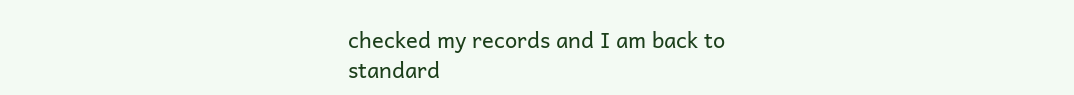checked my records and I am back to standard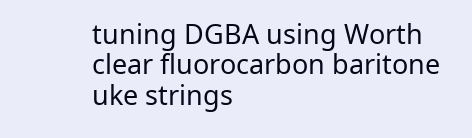tuning DGBA using Worth clear fluorocarbon baritone uke strings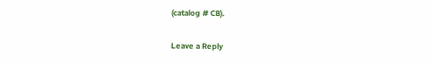(catalog # CB).

Leave a Reply